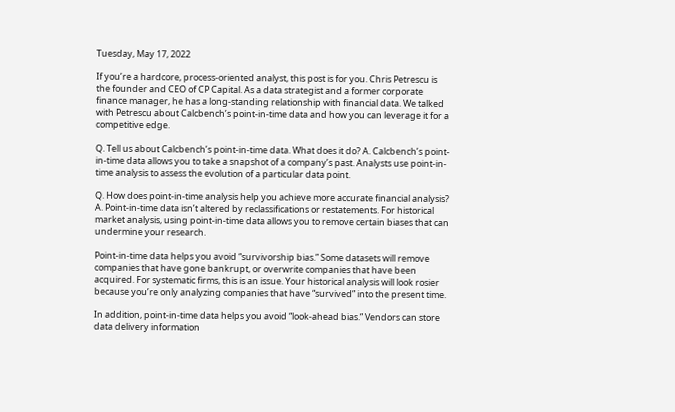Tuesday, May 17, 2022

If you’re a hardcore, process-oriented analyst, this post is for you. Chris Petrescu is the founder and CEO of CP Capital. As a data strategist and a former corporate finance manager, he has a long-standing relationship with financial data. We talked with Petrescu about Calcbench’s point-in-time data and how you can leverage it for a competitive edge.

Q. Tell us about Calcbench’s point-in-time data. What does it do? A. Calcbench’s point-in-time data allows you to take a snapshot of a company’s past. Analysts use point-in-time analysis to assess the evolution of a particular data point.

Q. How does point-in-time analysis help you achieve more accurate financial analysis? A. Point-in-time data isn’t altered by reclassifications or restatements. For historical market analysis, using point-in-time data allows you to remove certain biases that can undermine your research.

Point-in-time data helps you avoid “survivorship bias.” Some datasets will remove companies that have gone bankrupt, or overwrite companies that have been acquired. For systematic firms, this is an issue. Your historical analysis will look rosier because you’re only analyzing companies that have “survived” into the present time.

In addition, point-in-time data helps you avoid “look-ahead bias.” Vendors can store data delivery information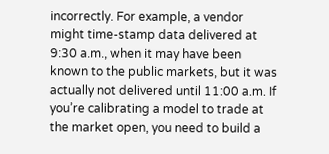incorrectly. For example, a vendor might time-stamp data delivered at 9:30 a.m., when it may have been known to the public markets, but it was actually not delivered until 11:00 a.m. If you’re calibrating a model to trade at the market open, you need to build a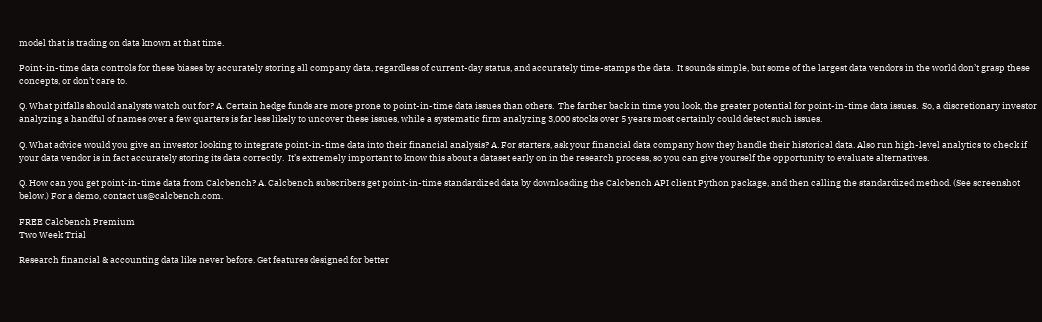model that is trading on data known at that time.

Point-in-time data controls for these biases by accurately storing all company data, regardless of current-day status, and accurately time-stamps the data.  It sounds simple, but some of the largest data vendors in the world don’t grasp these concepts, or don’t care to.

Q. What pitfalls should analysts watch out for? A. Certain hedge funds are more prone to point-in-time data issues than others.  The farther back in time you look, the greater potential for point-in-time data issues.  So, a discretionary investor analyzing a handful of names over a few quarters is far less likely to uncover these issues, while a systematic firm analyzing 3,000 stocks over 5 years most certainly could detect such issues.

Q. What advice would you give an investor looking to integrate point-in-time data into their financial analysis? A. For starters, ask your financial data company how they handle their historical data. Also run high-level analytics to check if your data vendor is in fact accurately storing its data correctly.  It’s extremely important to know this about a dataset early on in the research process, so you can give yourself the opportunity to evaluate alternatives.

Q. How can you get point-in-time data from Calcbench? A. Calcbench subscribers get point-in-time standardized data by downloading the Calcbench API client Python package, and then calling the standardized method. (See screenshot below.) For a demo, contact us@calcbench.com.

FREE Calcbench Premium
Two Week Trial

Research financial & accounting data like never before. Get features designed for better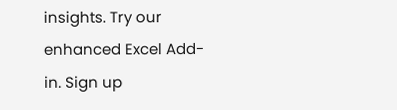insights. Try our enhanced Excel Add-in. Sign up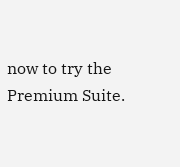now to try the Premium Suite.